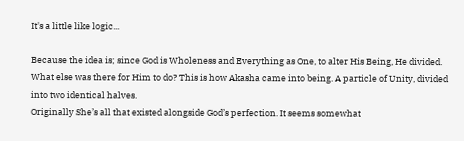It's a little like logic...

Because the idea is; since God is Wholeness and Everything as One, to alter His Being, He divided. What else was there for Him to do? This is how Akasha came into being. A particle of Unity, divided into two identical halves.
Originally She’s all that existed alongside God’s perfection. It seems somewhat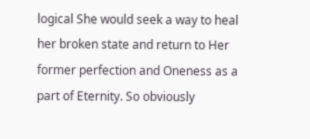logical She would seek a way to heal her broken state and return to Her former perfection and Oneness as a part of Eternity. So obviously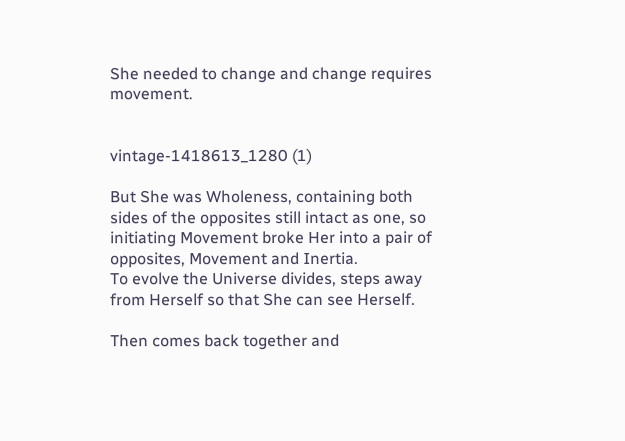She needed to change and change requires movement.


vintage-1418613_1280 (1)

But She was Wholeness, containing both sides of the opposites still intact as one, so initiating Movement broke Her into a pair of opposites, Movement and Inertia.
To evolve the Universe divides, steps away from Herself so that She can see Herself.

Then comes back together and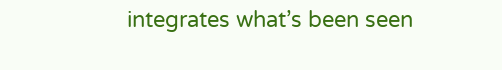integrates what’s been seen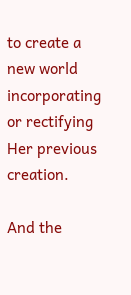to create a new world incorporating or rectifying Her previous creation.

And the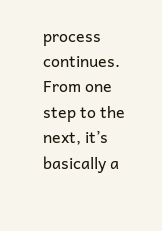process continues.
From one step to the next, it’s basically a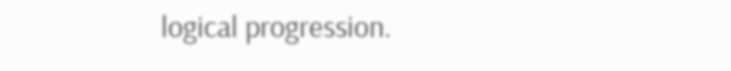logical progression.